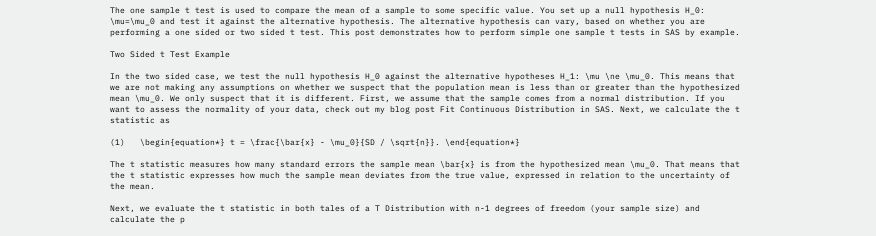The one sample t test is used to compare the mean of a sample to some specific value. You set up a null hypothesis H_0: \mu=\mu_0 and test it against the alternative hypothesis. The alternative hypothesis can vary, based on whether you are performing a one sided or two sided t test. This post demonstrates how to perform simple one sample t tests in SAS by example.

Two Sided t Test Example

In the two sided case, we test the null hypothesis H_0 against the alternative hypotheses H_1: \mu \ne \mu_0. This means that we are not making any assumptions on whether we suspect that the population mean is less than or greater than the hypothesized mean \mu_0. We only suspect that it is different. First, we assume that the sample comes from a normal distribution. If you want to assess the normality of your data, check out my blog post Fit Continuous Distribution in SAS. Next, we calculate the t statistic as

(1)   \begin{equation*} t = \frac{\bar{x} - \mu_0}{SD / \sqrt{n}}. \end{equation*}

The t statistic measures how many standard errors the sample mean \bar{x} is from the hypothesized mean \mu_0. That means that the t statistic expresses how much the sample mean deviates from the true value, expressed in relation to the uncertainty of the mean.

Next, we evaluate the t statistic in both tales of a T Distribution with n-1 degrees of freedom (your sample size) and calculate the p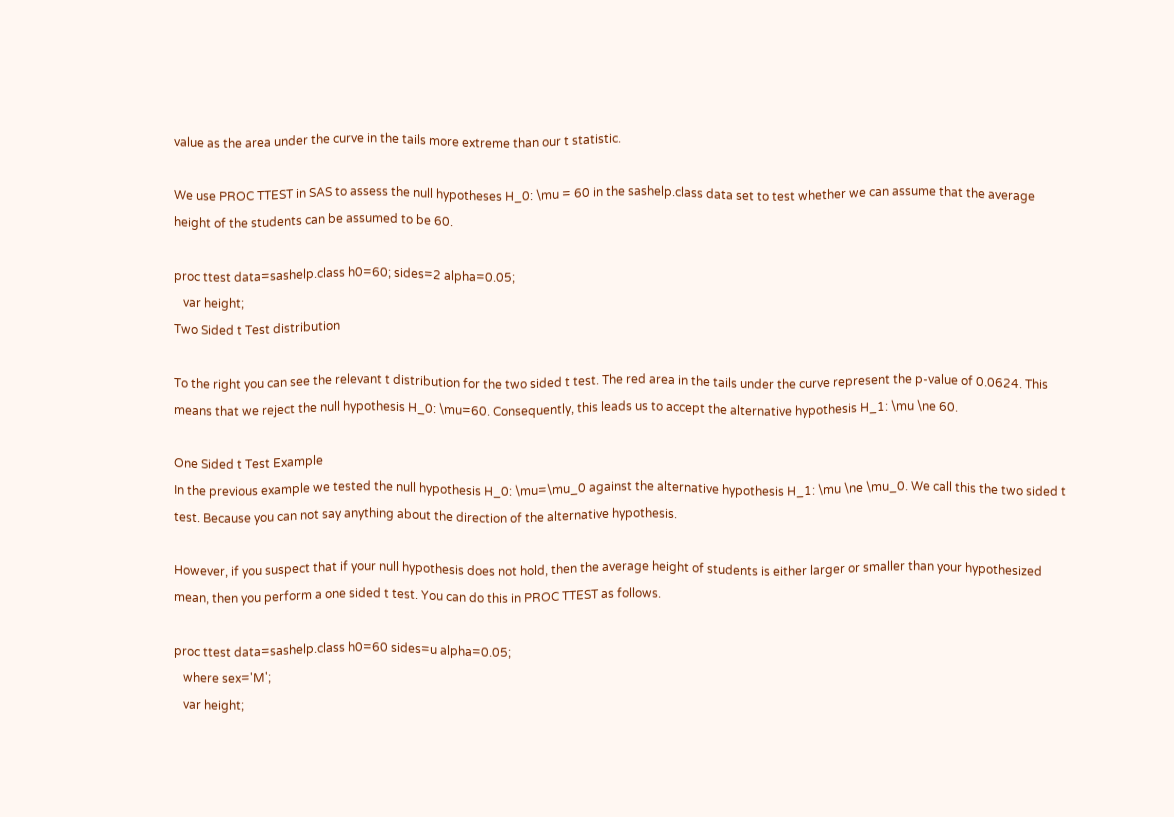value as the area under the curve in the tails more extreme than our t statistic.

We use PROC TTEST in SAS to assess the null hypotheses H_0: \mu = 60 in the sashelp.class data set to test whether we can assume that the average height of the students can be assumed to be 60.

proc ttest data=sashelp.class h0=60; sides=2 alpha=0.05;
   var height;
Two Sided t Test distribution

To the right you can see the relevant t distribution for the two sided t test. The red area in the tails under the curve represent the p-value of 0.0624. This means that we reject the null hypothesis H_0: \mu=60. Consequently, this leads us to accept the alternative hypothesis H_1: \mu \ne 60.

One Sided t Test Example
In the previous example we tested the null hypothesis H_0: \mu=\mu_0 against the alternative hypothesis H_1: \mu \ne \mu_0. We call this the two sided t test. Because you can not say anything about the direction of the alternative hypothesis.

However, if you suspect that if your null hypothesis does not hold, then the average height of students is either larger or smaller than your hypothesized mean, then you perform a one sided t test. You can do this in PROC TTEST as follows.

proc ttest data=sashelp.class h0=60 sides=u alpha=0.05;
   where sex='M';
   var height;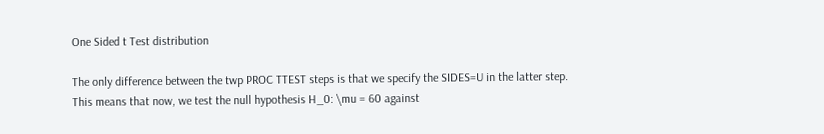One Sided t Test distribution

The only difference between the twp PROC TTEST steps is that we specify the SIDES=U in the latter step. This means that now, we test the null hypothesis H_0: \mu = 60 against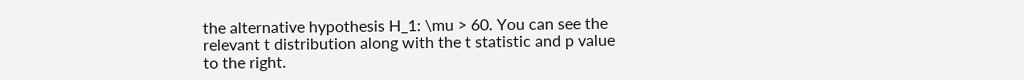the alternative hypothesis H_1: \mu > 60. You can see the relevant t distribution along with the t statistic and p value to the right.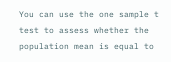You can use the one sample t test to assess whether the population mean is equal to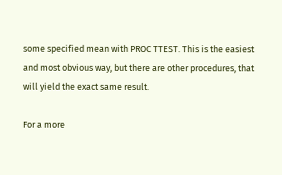some specified mean with PROC TTEST. This is the easiest and most obvious way, but there are other procedures, that will yield the exact same result.

For a more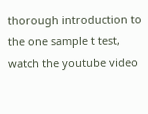thorough introduction to the one sample t test, watch the youtube video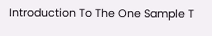Introduction To The One Sample T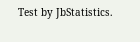Test by JbStatistics.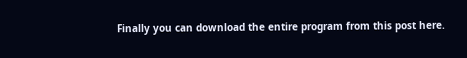Finally you can download the entire program from this post here.